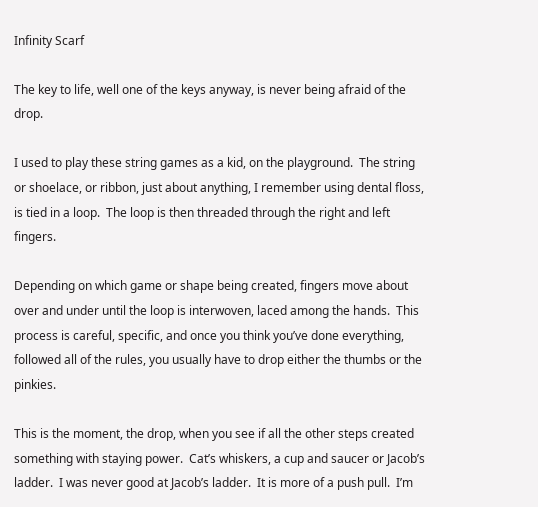Infinity Scarf

The key to life, well one of the keys anyway, is never being afraid of the drop.

I used to play these string games as a kid, on the playground.  The string or shoelace, or ribbon, just about anything, I remember using dental floss, is tied in a loop.  The loop is then threaded through the right and left fingers.

Depending on which game or shape being created, fingers move about over and under until the loop is interwoven, laced among the hands.  This process is careful, specific, and once you think you’ve done everything, followed all of the rules, you usually have to drop either the thumbs or the pinkies.

This is the moment, the drop, when you see if all the other steps created something with staying power.  Cat’s whiskers, a cup and saucer or Jacob’s ladder.  I was never good at Jacob’s ladder.  It is more of a push pull.  I’m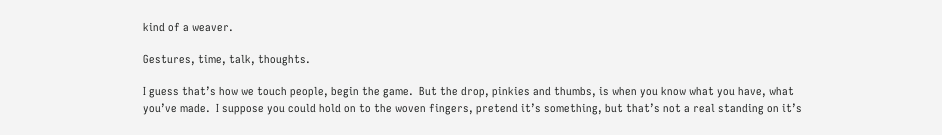kind of a weaver.

Gestures, time, talk, thoughts.

I guess that’s how we touch people, begin the game.  But the drop, pinkies and thumbs, is when you know what you have, what you’ve made.  I suppose you could hold on to the woven fingers, pretend it’s something, but that’s not a real standing on it’s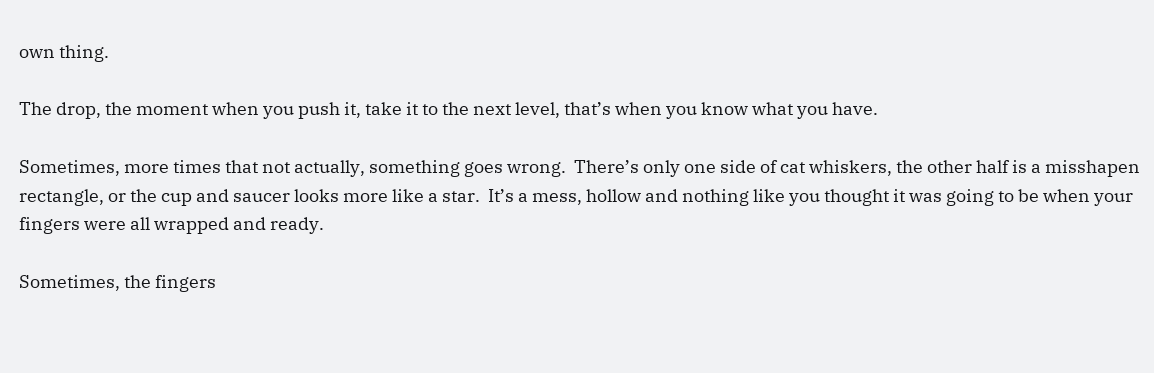own thing.

The drop, the moment when you push it, take it to the next level, that’s when you know what you have.

Sometimes, more times that not actually, something goes wrong.  There’s only one side of cat whiskers, the other half is a misshapen rectangle, or the cup and saucer looks more like a star.  It’s a mess, hollow and nothing like you thought it was going to be when your fingers were all wrapped and ready.

Sometimes, the fingers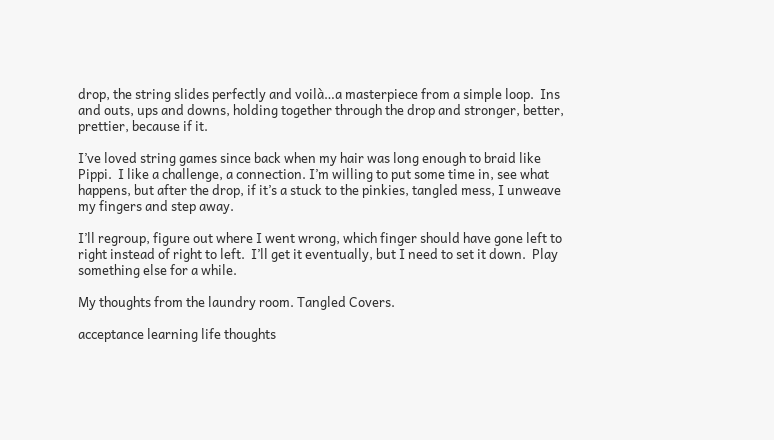drop, the string slides perfectly and voilà…a masterpiece from a simple loop.  Ins and outs, ups and downs, holding together through the drop and stronger, better, prettier, because if it.

I’ve loved string games since back when my hair was long enough to braid like Pippi.  I like a challenge, a connection. I’m willing to put some time in, see what happens, but after the drop, if it’s a stuck to the pinkies, tangled mess, I unweave my fingers and step away.

I’ll regroup, figure out where I went wrong, which finger should have gone left to right instead of right to left.  I’ll get it eventually, but I need to set it down.  Play something else for a while.

My thoughts from the laundry room. Tangled Covers.

acceptance learning life thoughts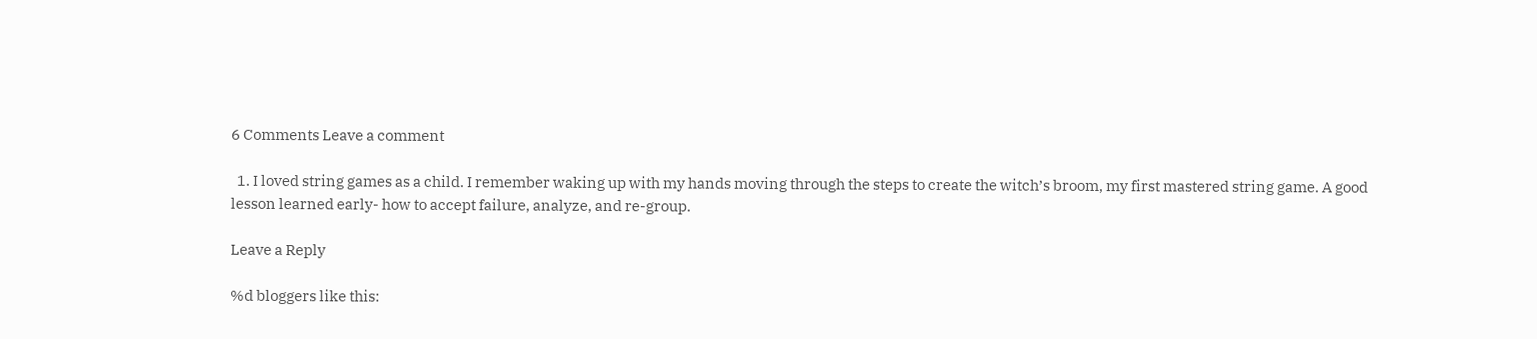6 Comments Leave a comment

  1. I loved string games as a child. I remember waking up with my hands moving through the steps to create the witch’s broom, my first mastered string game. A good lesson learned early- how to accept failure, analyze, and re-group.

Leave a Reply

%d bloggers like this: